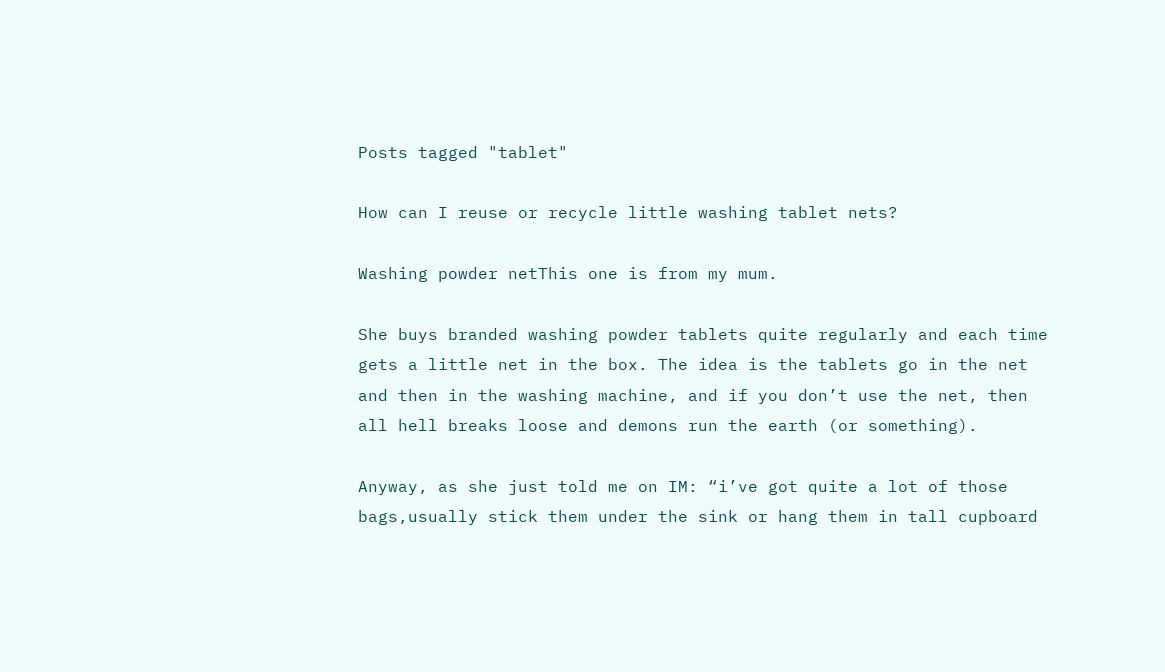Posts tagged "tablet"

How can I reuse or recycle little washing tablet nets?

Washing powder netThis one is from my mum.

She buys branded washing powder tablets quite regularly and each time gets a little net in the box. The idea is the tablets go in the net and then in the washing machine, and if you don’t use the net, then all hell breaks loose and demons run the earth (or something).

Anyway, as she just told me on IM: “i’ve got quite a lot of those bags,usually stick them under the sink or hang them in tall cupboard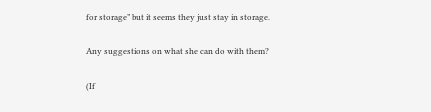for storage” but it seems they just stay in storage.

Any suggestions on what she can do with them?

(If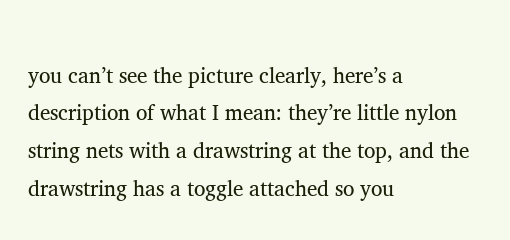you can’t see the picture clearly, here’s a description of what I mean: they’re little nylon string nets with a drawstring at the top, and the drawstring has a toggle attached so you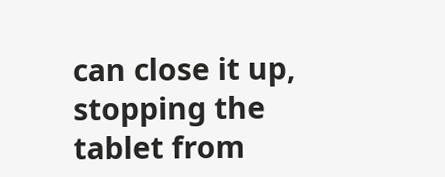can close it up, stopping the tablet from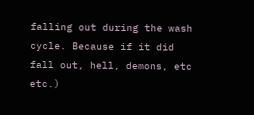falling out during the wash cycle. Because if it did fall out, hell, demons, etc etc.)